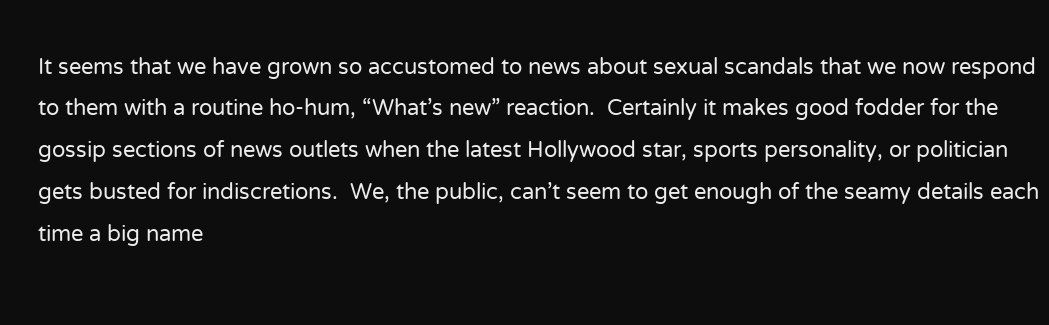It seems that we have grown so accustomed to news about sexual scandals that we now respond to them with a routine ho-hum, “What’s new” reaction.  Certainly it makes good fodder for the gossip sections of news outlets when the latest Hollywood star, sports personality, or politician gets busted for indiscretions.  We, the public, can’t seem to get enough of the seamy details each time a big name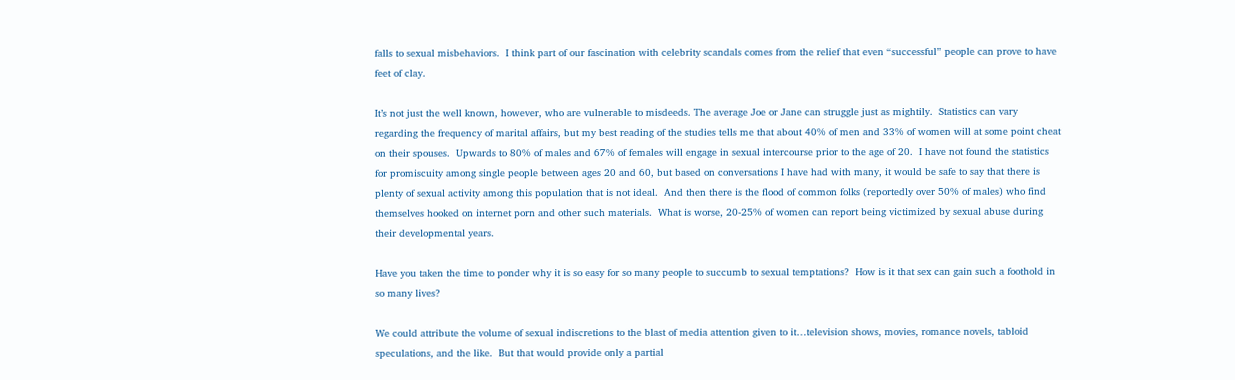falls to sexual misbehaviors.  I think part of our fascination with celebrity scandals comes from the relief that even “successful” people can prove to have feet of clay.

It’s not just the well known, however, who are vulnerable to misdeeds. The average Joe or Jane can struggle just as mightily.  Statistics can vary regarding the frequency of marital affairs, but my best reading of the studies tells me that about 40% of men and 33% of women will at some point cheat on their spouses.  Upwards to 80% of males and 67% of females will engage in sexual intercourse prior to the age of 20.  I have not found the statistics for promiscuity among single people between ages 20 and 60, but based on conversations I have had with many, it would be safe to say that there is plenty of sexual activity among this population that is not ideal.  And then there is the flood of common folks (reportedly over 50% of males) who find themselves hooked on internet porn and other such materials.  What is worse, 20-25% of women can report being victimized by sexual abuse during their developmental years.

Have you taken the time to ponder why it is so easy for so many people to succumb to sexual temptations?  How is it that sex can gain such a foothold in so many lives?

We could attribute the volume of sexual indiscretions to the blast of media attention given to it…television shows, movies, romance novels, tabloid speculations, and the like.  But that would provide only a partial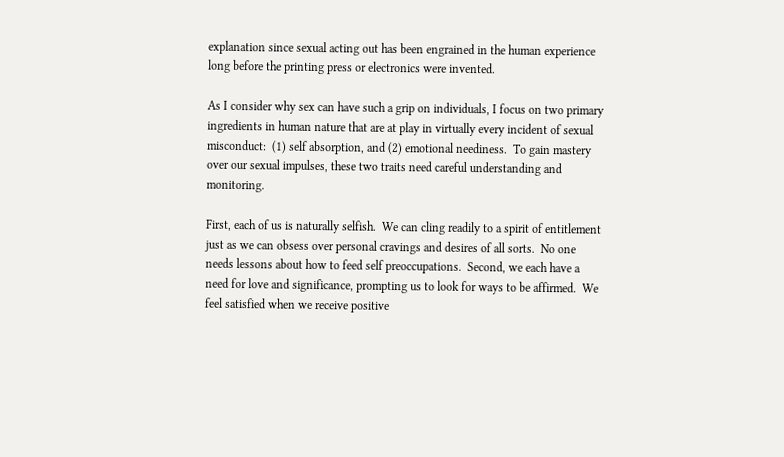explanation since sexual acting out has been engrained in the human experience long before the printing press or electronics were invented.

As I consider why sex can have such a grip on individuals, I focus on two primary ingredients in human nature that are at play in virtually every incident of sexual misconduct:  (1) self absorption, and (2) emotional neediness.  To gain mastery over our sexual impulses, these two traits need careful understanding and monitoring.

First, each of us is naturally selfish.  We can cling readily to a spirit of entitlement just as we can obsess over personal cravings and desires of all sorts.  No one needs lessons about how to feed self preoccupations.  Second, we each have a need for love and significance, prompting us to look for ways to be affirmed.  We feel satisfied when we receive positive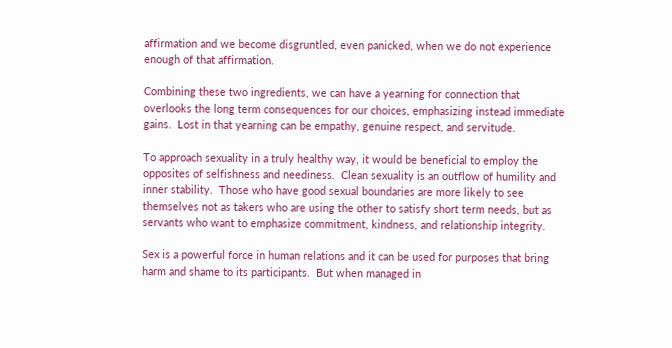affirmation and we become disgruntled, even panicked, when we do not experience enough of that affirmation.

Combining these two ingredients, we can have a yearning for connection that overlooks the long term consequences for our choices, emphasizing instead immediate gains.  Lost in that yearning can be empathy, genuine respect, and servitude.

To approach sexuality in a truly healthy way, it would be beneficial to employ the opposites of selfishness and neediness.  Clean sexuality is an outflow of humility and inner stability.  Those who have good sexual boundaries are more likely to see themselves not as takers who are using the other to satisfy short term needs, but as servants who want to emphasize commitment, kindness, and relationship integrity.

Sex is a powerful force in human relations and it can be used for purposes that bring harm and shame to its participants.  But when managed in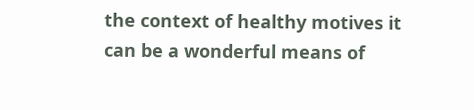the context of healthy motives it can be a wonderful means of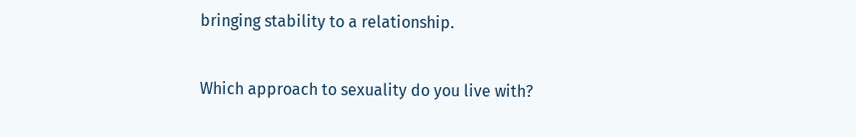bringing stability to a relationship.

Which approach to sexuality do you live with?